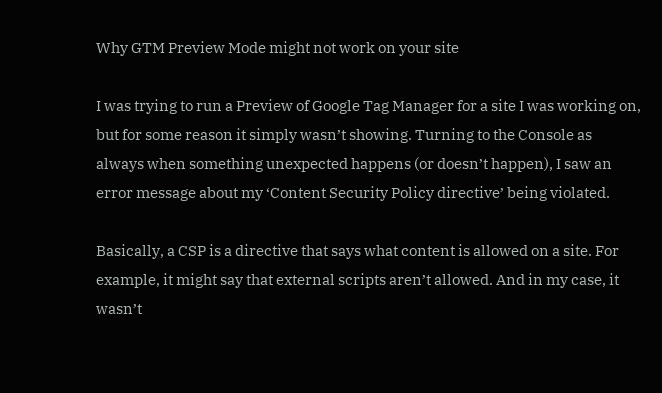Why GTM Preview Mode might not work on your site

I was trying to run a Preview of Google Tag Manager for a site I was working on, but for some reason it simply wasn’t showing. Turning to the Console as always when something unexpected happens (or doesn’t happen), I saw an error message about my ‘Content Security Policy directive’ being violated.

Basically, a CSP is a directive that says what content is allowed on a site. For example, it might say that external scripts aren’t allowed. And in my case, it wasn’t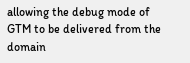allowing the debug mode of GTM to be delivered from the domain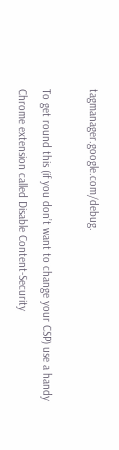tagmanager.google.com/debug.

To get round this (if you don’t want to change your CSP) use a handy Chrome extension called Disable Content-Security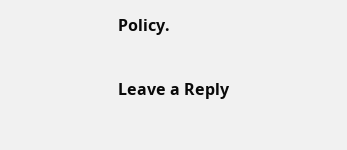Policy.

Leave a Reply